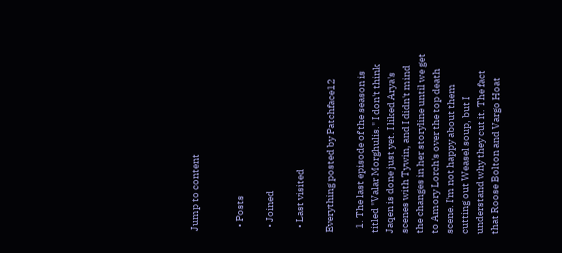Jump to content


  • Posts

  • Joined

  • Last visited

Everything posted by Patchface12

  1. The last episode of the season is titled "Valar Morghulis." I don't think Jaqen is done just yet. I liked Arya's scenes with Tywin, and I didn't mind the changes in her storyline until we get to Amory Lorch's over the top death scene. I'm not happy about them cutting out Weasel soup, but I understand why they cut it. The fact that Roose Bolton and Vargo Hoat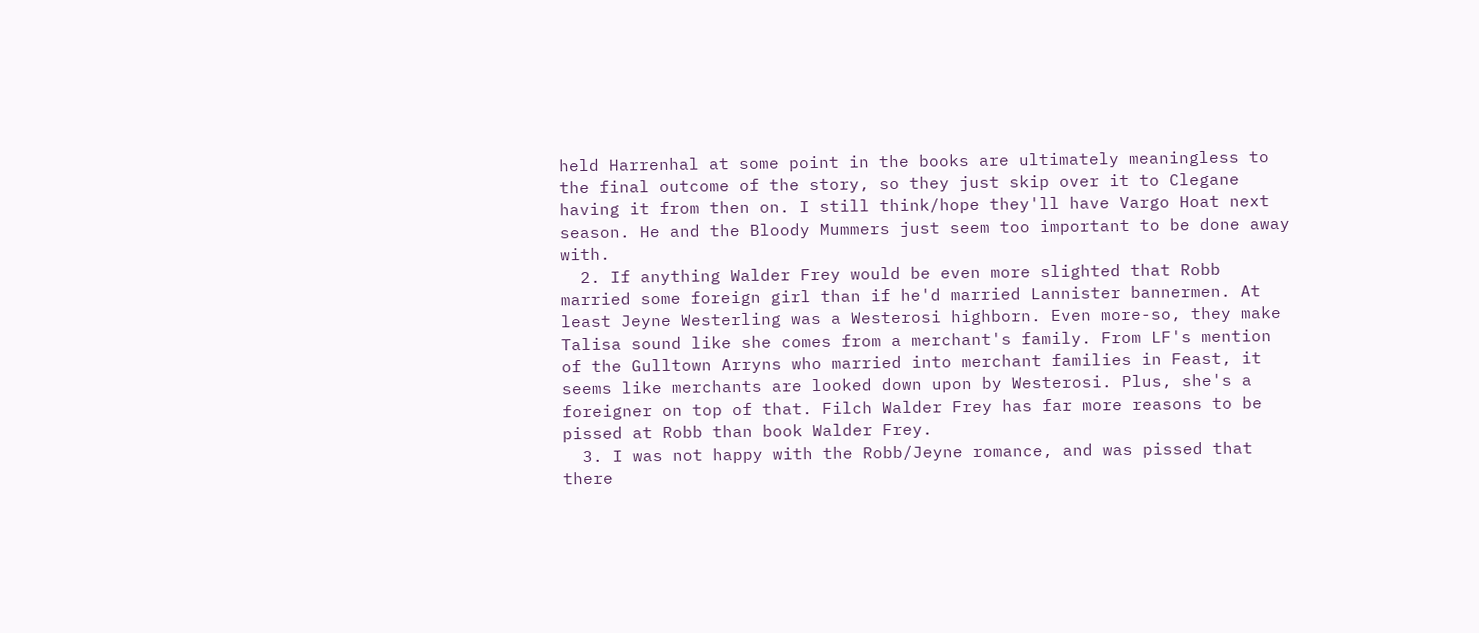held Harrenhal at some point in the books are ultimately meaningless to the final outcome of the story, so they just skip over it to Clegane having it from then on. I still think/hope they'll have Vargo Hoat next season. He and the Bloody Mummers just seem too important to be done away with.
  2. If anything Walder Frey would be even more slighted that Robb married some foreign girl than if he'd married Lannister bannermen. At least Jeyne Westerling was a Westerosi highborn. Even more-so, they make Talisa sound like she comes from a merchant's family. From LF's mention of the Gulltown Arryns who married into merchant families in Feast, it seems like merchants are looked down upon by Westerosi. Plus, she's a foreigner on top of that. Filch Walder Frey has far more reasons to be pissed at Robb than book Walder Frey.
  3. I was not happy with the Robb/Jeyne romance, and was pissed that there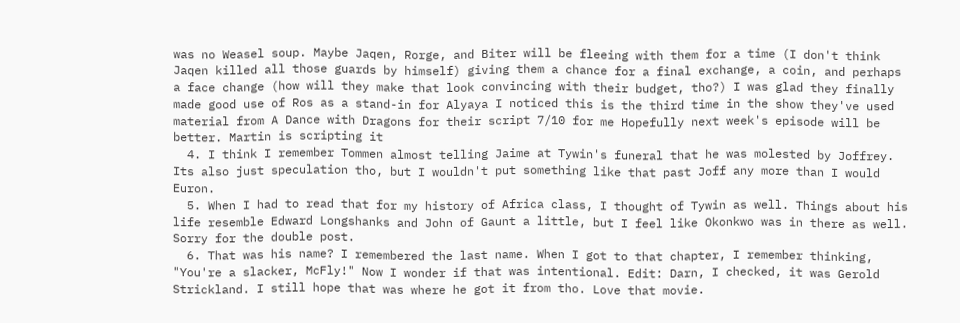was no Weasel soup. Maybe Jaqen, Rorge, and Biter will be fleeing with them for a time (I don't think Jaqen killed all those guards by himself) giving them a chance for a final exchange, a coin, and perhaps a face change (how will they make that look convincing with their budget, tho?) I was glad they finally made good use of Ros as a stand-in for Alyaya I noticed this is the third time in the show they've used material from A Dance with Dragons for their script 7/10 for me Hopefully next week's episode will be better. Martin is scripting it
  4. I think I remember Tommen almost telling Jaime at Tywin's funeral that he was molested by Joffrey. Its also just speculation tho, but I wouldn't put something like that past Joff any more than I would Euron.
  5. When I had to read that for my history of Africa class, I thought of Tywin as well. Things about his life resemble Edward Longshanks and John of Gaunt a little, but I feel like Okonkwo was in there as well. Sorry for the double post.
  6. That was his name? I remembered the last name. When I got to that chapter, I remember thinking, "You're a slacker, McFly!" Now I wonder if that was intentional. Edit: Darn, I checked, it was Gerold Strickland. I still hope that was where he got it from tho. Love that movie.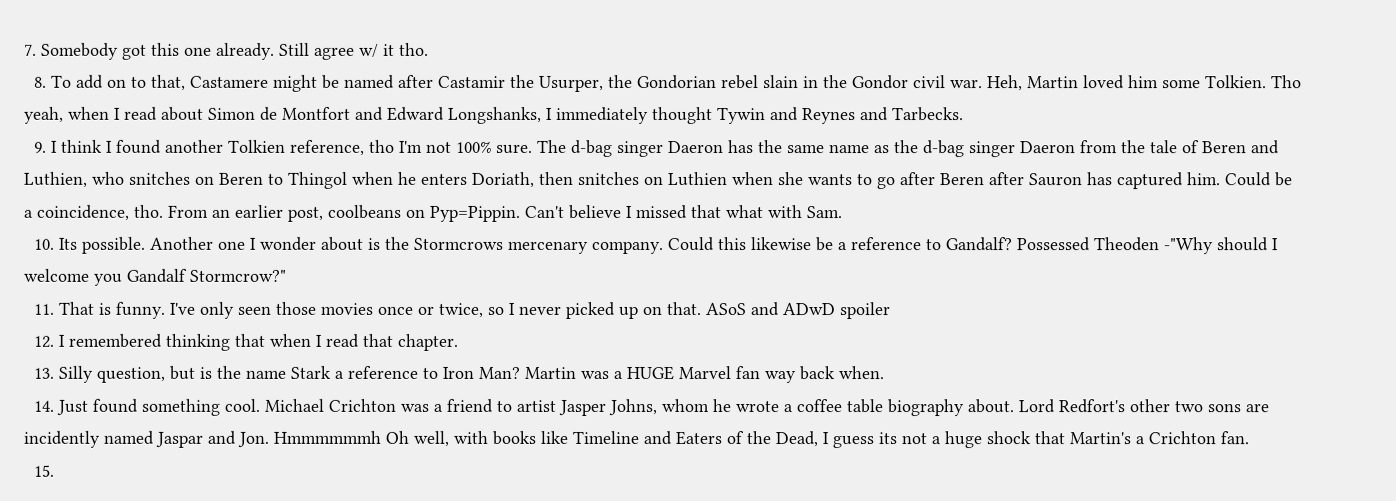7. Somebody got this one already. Still agree w/ it tho.
  8. To add on to that, Castamere might be named after Castamir the Usurper, the Gondorian rebel slain in the Gondor civil war. Heh, Martin loved him some Tolkien. Tho yeah, when I read about Simon de Montfort and Edward Longshanks, I immediately thought Tywin and Reynes and Tarbecks.
  9. I think I found another Tolkien reference, tho I'm not 100% sure. The d-bag singer Daeron has the same name as the d-bag singer Daeron from the tale of Beren and Luthien, who snitches on Beren to Thingol when he enters Doriath, then snitches on Luthien when she wants to go after Beren after Sauron has captured him. Could be a coincidence, tho. From an earlier post, coolbeans on Pyp=Pippin. Can't believe I missed that what with Sam.
  10. Its possible. Another one I wonder about is the Stormcrows mercenary company. Could this likewise be a reference to Gandalf? Possessed Theoden -"Why should I welcome you Gandalf Stormcrow?"
  11. That is funny. I've only seen those movies once or twice, so I never picked up on that. ASoS and ADwD spoiler
  12. I remembered thinking that when I read that chapter.
  13. Silly question, but is the name Stark a reference to Iron Man? Martin was a HUGE Marvel fan way back when.
  14. Just found something cool. Michael Crichton was a friend to artist Jasper Johns, whom he wrote a coffee table biography about. Lord Redfort's other two sons are incidently named Jaspar and Jon. Hmmmmmmh Oh well, with books like Timeline and Eaters of the Dead, I guess its not a huge shock that Martin's a Crichton fan.
  15.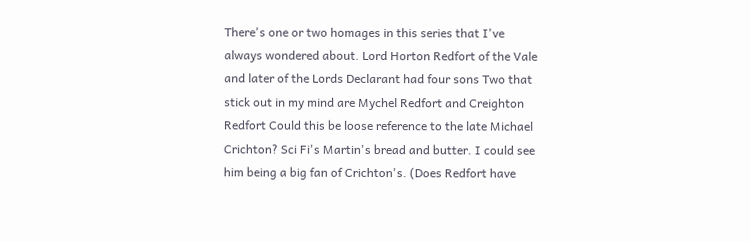There's one or two homages in this series that I've always wondered about. Lord Horton Redfort of the Vale and later of the Lords Declarant had four sons Two that stick out in my mind are Mychel Redfort and Creighton Redfort Could this be loose reference to the late Michael Crichton? Sci Fi's Martin's bread and butter. I could see him being a big fan of Crichton's. (Does Redfort have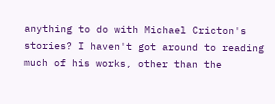anything to do with Michael Cricton's stories? I haven't got around to reading much of his works, other than the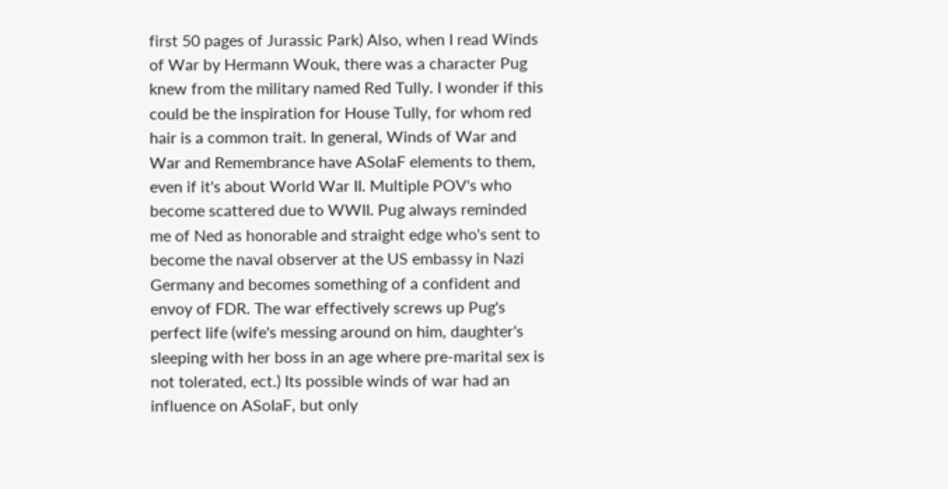first 50 pages of Jurassic Park) Also, when I read Winds of War by Hermann Wouk, there was a character Pug knew from the military named Red Tully. I wonder if this could be the inspiration for House Tully, for whom red hair is a common trait. In general, Winds of War and War and Remembrance have ASoIaF elements to them, even if it's about World War II. Multiple POV's who become scattered due to WWII. Pug always reminded me of Ned as honorable and straight edge who's sent to become the naval observer at the US embassy in Nazi Germany and becomes something of a confident and envoy of FDR. The war effectively screws up Pug's perfect life (wife's messing around on him, daughter's sleeping with her boss in an age where pre-marital sex is not tolerated, ect.) Its possible winds of war had an influence on ASoIaF, but only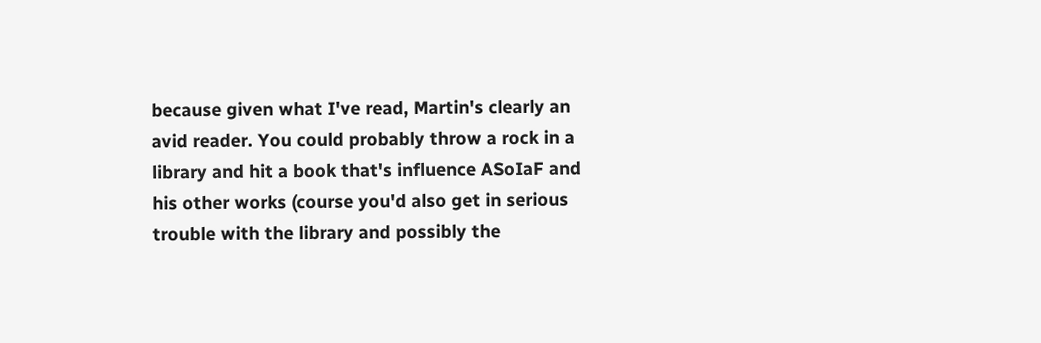because given what I've read, Martin's clearly an avid reader. You could probably throw a rock in a library and hit a book that's influence ASoIaF and his other works (course you'd also get in serious trouble with the library and possibly the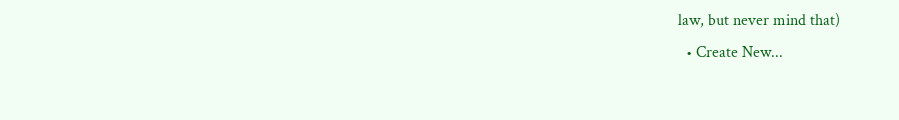law, but never mind that)
  • Create New...